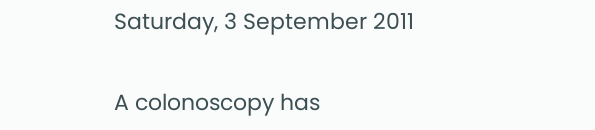Saturday, 3 September 2011

A colonoscopy has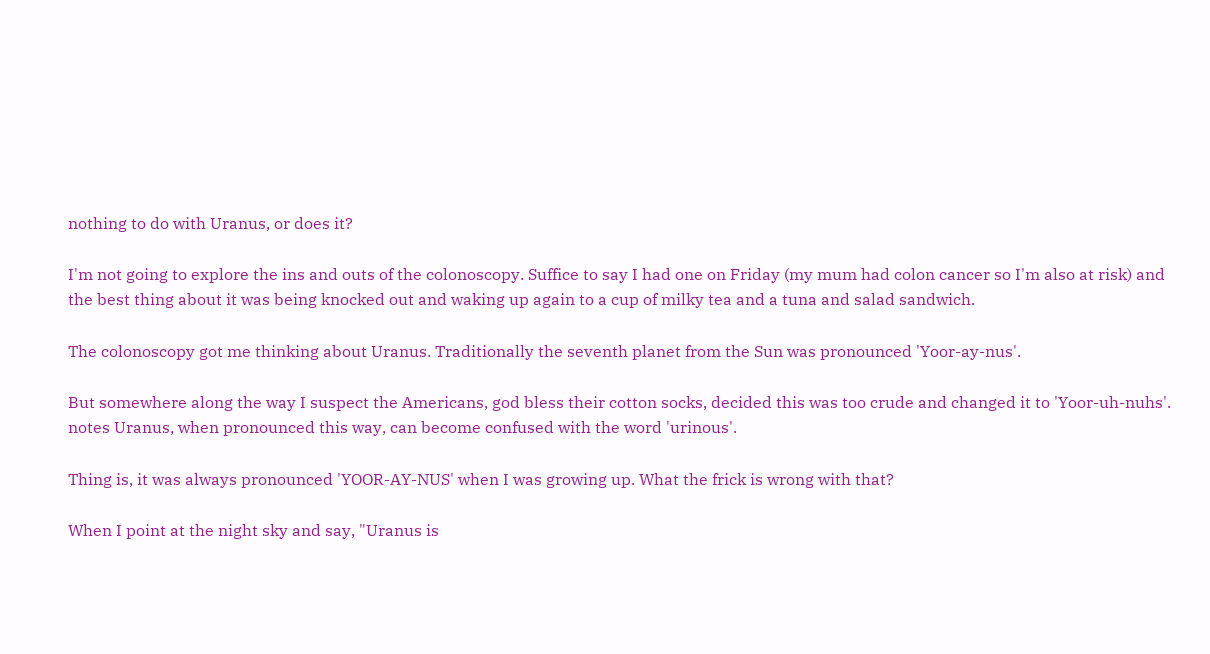nothing to do with Uranus, or does it?

I'm not going to explore the ins and outs of the colonoscopy. Suffice to say I had one on Friday (my mum had colon cancer so I'm also at risk) and the best thing about it was being knocked out and waking up again to a cup of milky tea and a tuna and salad sandwich.

The colonoscopy got me thinking about Uranus. Traditionally the seventh planet from the Sun was pronounced 'Yoor-ay-nus'.

But somewhere along the way I suspect the Americans, god bless their cotton socks, decided this was too crude and changed it to 'Yoor-uh-nuhs'. notes Uranus, when pronounced this way, can become confused with the word 'urinous'.

Thing is, it was always pronounced 'YOOR-AY-NUS' when I was growing up. What the frick is wrong with that?

When I point at the night sky and say, "Uranus is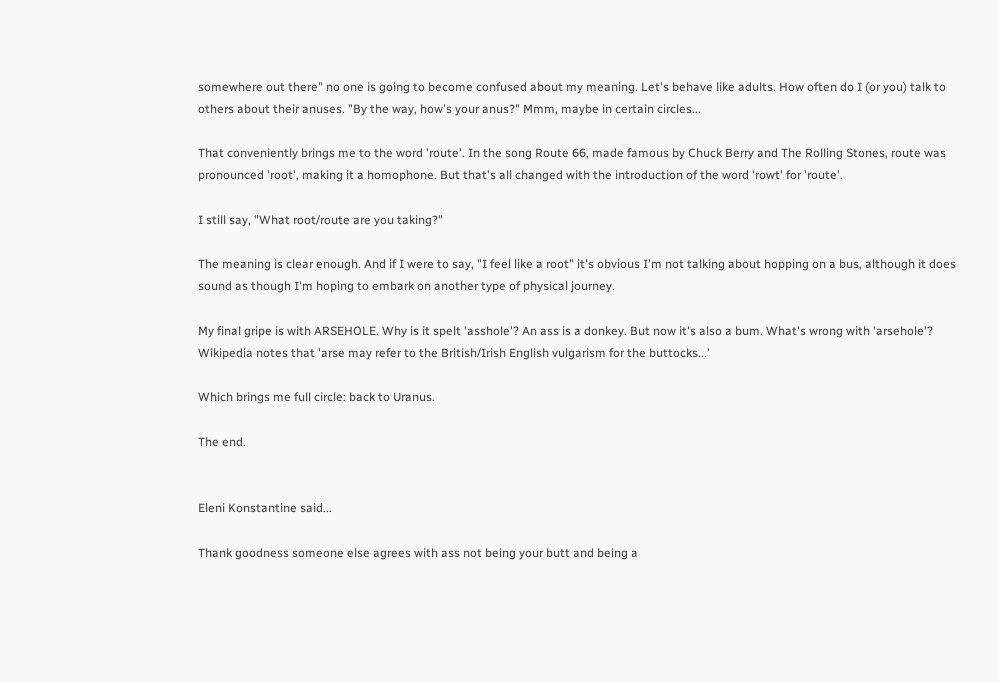somewhere out there" no one is going to become confused about my meaning. Let's behave like adults. How often do I (or you) talk to others about their anuses. "By the way, how's your anus?" Mmm, maybe in certain circles...

That conveniently brings me to the word 'route'. In the song Route 66, made famous by Chuck Berry and The Rolling Stones, route was pronounced 'root', making it a homophone. But that's all changed with the introduction of the word 'rowt' for 'route'.

I still say, "What root/route are you taking?"

The meaning is clear enough. And if I were to say, "I feel like a root" it's obvious I'm not talking about hopping on a bus, although it does sound as though I'm hoping to embark on another type of physical journey.

My final gripe is with ARSEHOLE. Why is it spelt 'asshole'? An ass is a donkey. But now it's also a bum. What's wrong with 'arsehole'? Wikipedia notes that 'arse may refer to the British/Irish English vulgarism for the buttocks...'

Which brings me full circle: back to Uranus.

The end.


Eleni Konstantine said...

Thank goodness someone else agrees with ass not being your butt and being a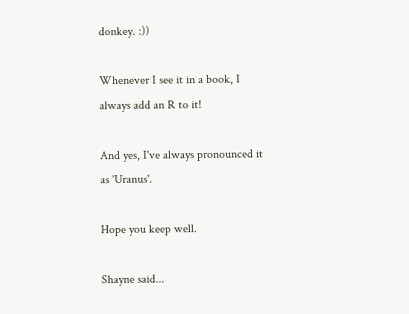donkey. :))

Whenever I see it in a book, I always add an R to it!

And yes, I've always pronounced it as 'Uranus'.

Hope you keep well.

Shayne said...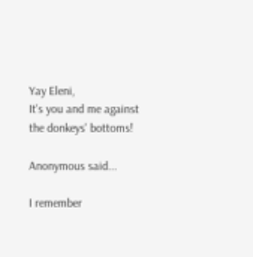Yay Eleni,
It's you and me against the donkeys' bottoms!

Anonymous said...

I remember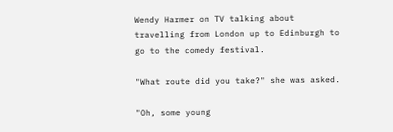Wendy Harmer on TV talking about travelling from London up to Edinburgh to go to the comedy festival.

"What route did you take?" she was asked.

"Oh, some young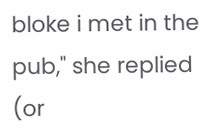bloke i met in the pub," she replied (or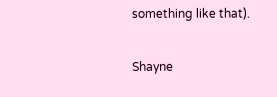something like that).

Shayne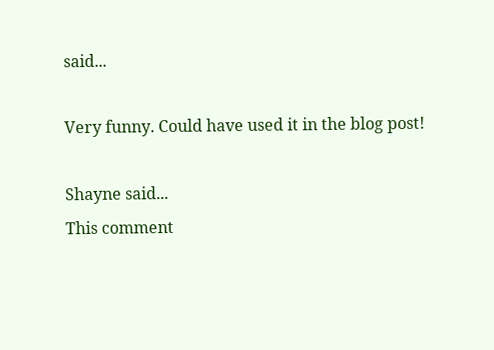said...

Very funny. Could have used it in the blog post!

Shayne said...
This comment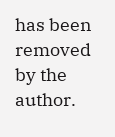has been removed by the author.